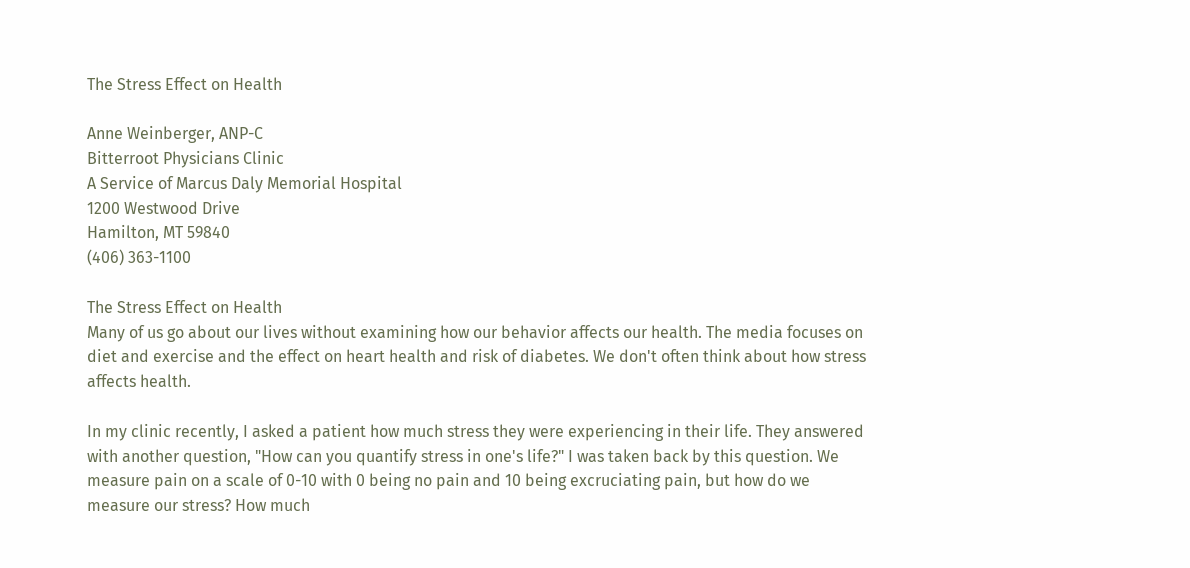The Stress Effect on Health

Anne Weinberger, ANP-C
Bitterroot Physicians Clinic
A Service of Marcus Daly Memorial Hospital
1200 Westwood Drive
Hamilton, MT 59840
(406) 363-1100

The Stress Effect on Health
Many of us go about our lives without examining how our behavior affects our health. The media focuses on diet and exercise and the effect on heart health and risk of diabetes. We don't often think about how stress affects health.

In my clinic recently, I asked a patient how much stress they were experiencing in their life. They answered with another question, "How can you quantify stress in one's life?" I was taken back by this question. We measure pain on a scale of 0-10 with 0 being no pain and 10 being excruciating pain, but how do we measure our stress? How much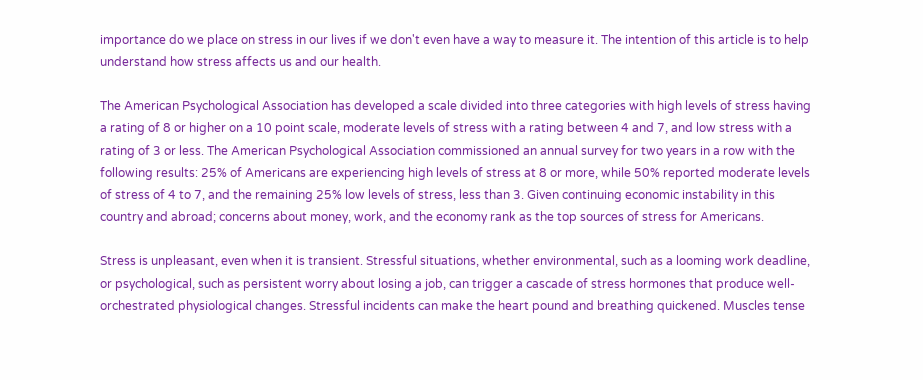importance do we place on stress in our lives if we don't even have a way to measure it. The intention of this article is to help understand how stress affects us and our health.

The American Psychological Association has developed a scale divided into three categories with high levels of stress having a rating of 8 or higher on a 10 point scale, moderate levels of stress with a rating between 4 and 7, and low stress with a rating of 3 or less. The American Psychological Association commissioned an annual survey for two years in a row with the following results: 25% of Americans are experiencing high levels of stress at 8 or more, while 50% reported moderate levels of stress of 4 to 7, and the remaining 25% low levels of stress, less than 3. Given continuing economic instability in this country and abroad; concerns about money, work, and the economy rank as the top sources of stress for Americans.

Stress is unpleasant, even when it is transient. Stressful situations, whether environmental, such as a looming work deadline, or psychological, such as persistent worry about losing a job, can trigger a cascade of stress hormones that produce well-orchestrated physiological changes. Stressful incidents can make the heart pound and breathing quickened. Muscles tense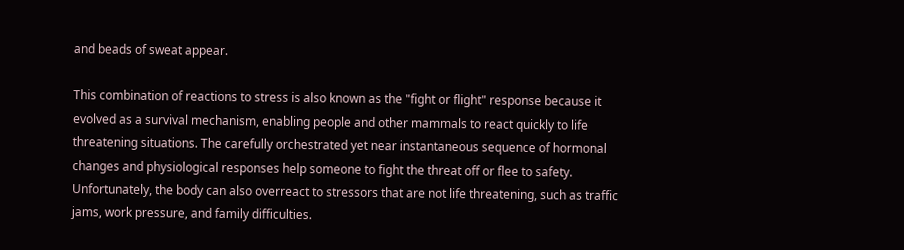and beads of sweat appear.

This combination of reactions to stress is also known as the "fight or flight" response because it evolved as a survival mechanism, enabling people and other mammals to react quickly to life threatening situations. The carefully orchestrated yet near instantaneous sequence of hormonal changes and physiological responses help someone to fight the threat off or flee to safety. Unfortunately, the body can also overreact to stressors that are not life threatening, such as traffic jams, work pressure, and family difficulties.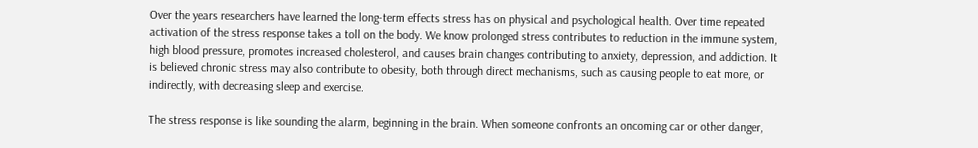Over the years researchers have learned the long-term effects stress has on physical and psychological health. Over time repeated activation of the stress response takes a toll on the body. We know prolonged stress contributes to reduction in the immune system, high blood pressure, promotes increased cholesterol, and causes brain changes contributing to anxiety, depression, and addiction. It is believed chronic stress may also contribute to obesity, both through direct mechanisms, such as causing people to eat more, or indirectly, with decreasing sleep and exercise.

The stress response is like sounding the alarm, beginning in the brain. When someone confronts an oncoming car or other danger,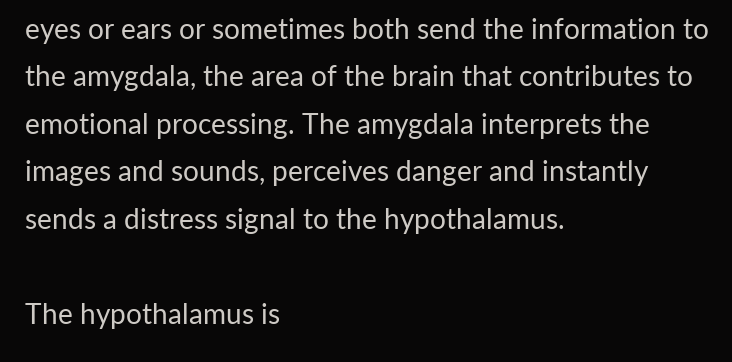eyes or ears or sometimes both send the information to the amygdala, the area of the brain that contributes to emotional processing. The amygdala interprets the images and sounds, perceives danger and instantly sends a distress signal to the hypothalamus.

The hypothalamus is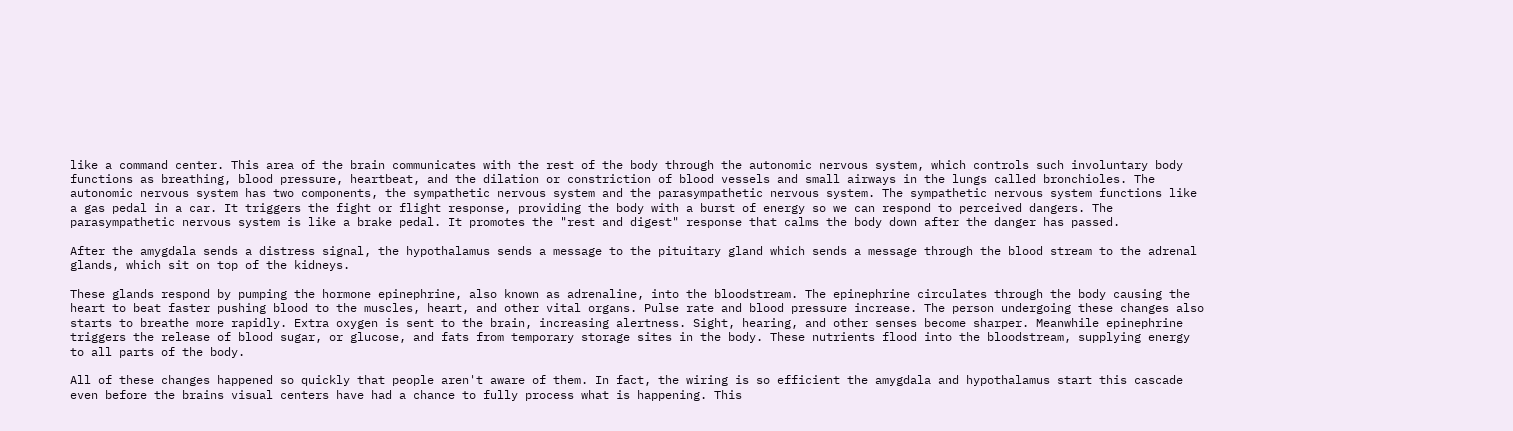like a command center. This area of the brain communicates with the rest of the body through the autonomic nervous system, which controls such involuntary body functions as breathing, blood pressure, heartbeat, and the dilation or constriction of blood vessels and small airways in the lungs called bronchioles. The autonomic nervous system has two components, the sympathetic nervous system and the parasympathetic nervous system. The sympathetic nervous system functions like a gas pedal in a car. It triggers the fight or flight response, providing the body with a burst of energy so we can respond to perceived dangers. The parasympathetic nervous system is like a brake pedal. It promotes the "rest and digest" response that calms the body down after the danger has passed.

After the amygdala sends a distress signal, the hypothalamus sends a message to the pituitary gland which sends a message through the blood stream to the adrenal glands, which sit on top of the kidneys.

These glands respond by pumping the hormone epinephrine, also known as adrenaline, into the bloodstream. The epinephrine circulates through the body causing the heart to beat faster pushing blood to the muscles, heart, and other vital organs. Pulse rate and blood pressure increase. The person undergoing these changes also starts to breathe more rapidly. Extra oxygen is sent to the brain, increasing alertness. Sight, hearing, and other senses become sharper. Meanwhile epinephrine triggers the release of blood sugar, or glucose, and fats from temporary storage sites in the body. These nutrients flood into the bloodstream, supplying energy to all parts of the body.

All of these changes happened so quickly that people aren't aware of them. In fact, the wiring is so efficient the amygdala and hypothalamus start this cascade even before the brains visual centers have had a chance to fully process what is happening. This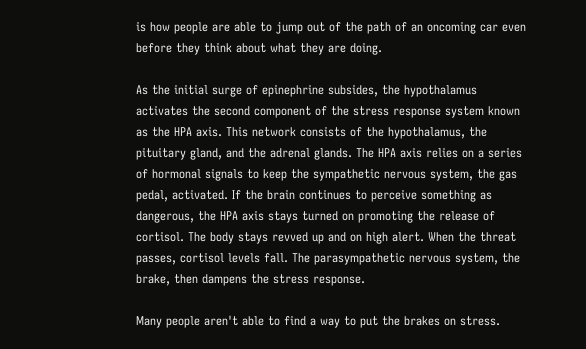is how people are able to jump out of the path of an oncoming car even before they think about what they are doing.

As the initial surge of epinephrine subsides, the hypothalamus activates the second component of the stress response system known as the HPA axis. This network consists of the hypothalamus, the pituitary gland, and the adrenal glands. The HPA axis relies on a series of hormonal signals to keep the sympathetic nervous system, the gas pedal, activated. If the brain continues to perceive something as dangerous, the HPA axis stays turned on promoting the release of cortisol. The body stays revved up and on high alert. When the threat passes, cortisol levels fall. The parasympathetic nervous system, the brake, then dampens the stress response.

Many people aren't able to find a way to put the brakes on stress.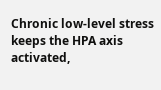Chronic low-level stress keeps the HPA axis activated,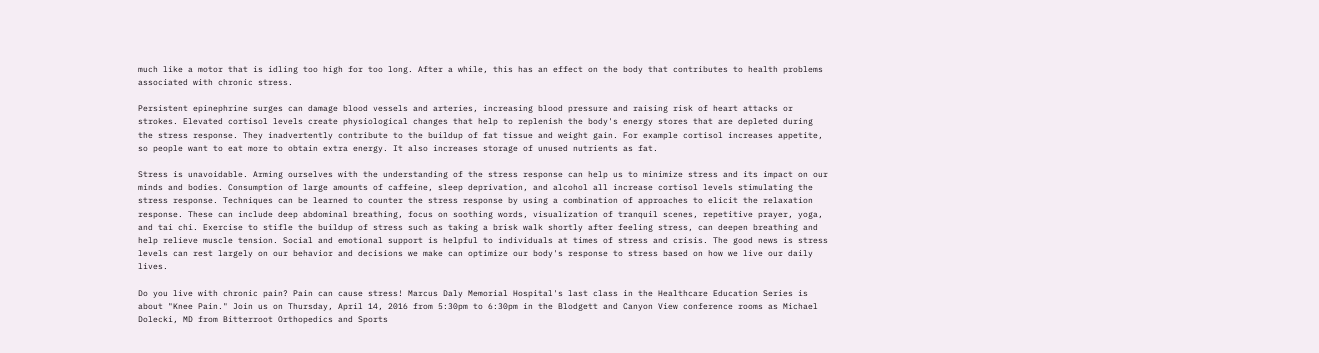much like a motor that is idling too high for too long. After a while, this has an effect on the body that contributes to health problems associated with chronic stress.

Persistent epinephrine surges can damage blood vessels and arteries, increasing blood pressure and raising risk of heart attacks or strokes. Elevated cortisol levels create physiological changes that help to replenish the body's energy stores that are depleted during the stress response. They inadvertently contribute to the buildup of fat tissue and weight gain. For example cortisol increases appetite, so people want to eat more to obtain extra energy. It also increases storage of unused nutrients as fat.

Stress is unavoidable. Arming ourselves with the understanding of the stress response can help us to minimize stress and its impact on our minds and bodies. Consumption of large amounts of caffeine, sleep deprivation, and alcohol all increase cortisol levels stimulating the stress response. Techniques can be learned to counter the stress response by using a combination of approaches to elicit the relaxation response. These can include deep abdominal breathing, focus on soothing words, visualization of tranquil scenes, repetitive prayer, yoga, and tai chi. Exercise to stifle the buildup of stress such as taking a brisk walk shortly after feeling stress, can deepen breathing and help relieve muscle tension. Social and emotional support is helpful to individuals at times of stress and crisis. The good news is stress levels can rest largely on our behavior and decisions we make can optimize our body's response to stress based on how we live our daily lives.

Do you live with chronic pain? Pain can cause stress! Marcus Daly Memorial Hospital's last class in the Healthcare Education Series is about "Knee Pain." Join us on Thursday, April 14, 2016 from 5:30pm to 6:30pm in the Blodgett and Canyon View conference rooms as Michael Dolecki, MD from Bitterroot Orthopedics and Sports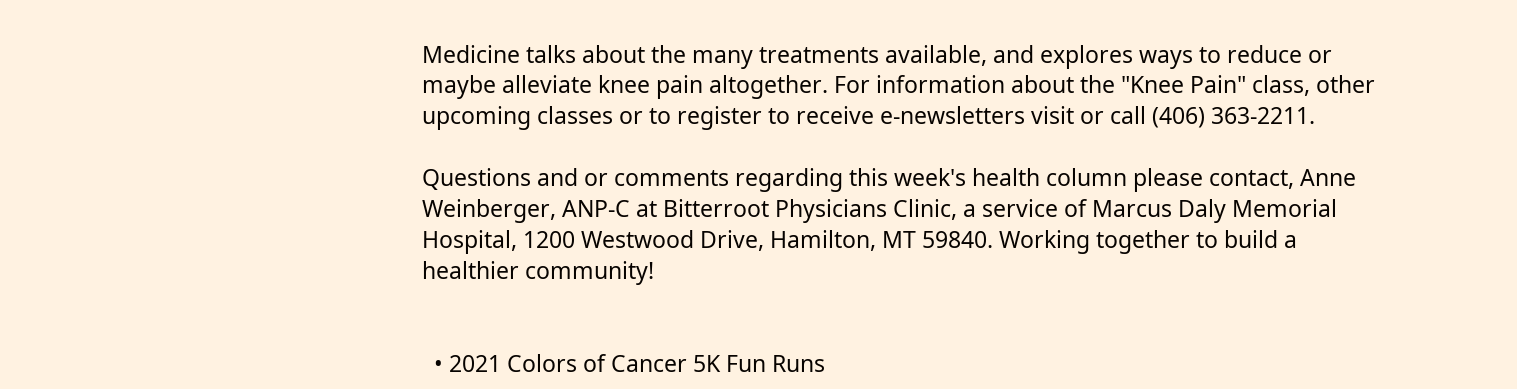Medicine talks about the many treatments available, and explores ways to reduce or maybe alleviate knee pain altogether. For information about the "Knee Pain" class, other upcoming classes or to register to receive e-newsletters visit or call (406) 363-2211.

Questions and or comments regarding this week's health column please contact, Anne Weinberger, ANP-C at Bitterroot Physicians Clinic, a service of Marcus Daly Memorial Hospital, 1200 Westwood Drive, Hamilton, MT 59840. Working together to build a healthier community!


  • 2021 Colors of Cancer 5K Fun Runs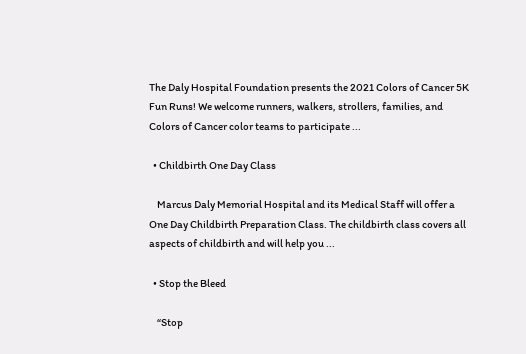The Daly Hospital Foundation presents the 2021 Colors of Cancer 5K Fun Runs! We welcome runners, walkers, strollers, families, and Colors of Cancer color teams to participate ...

  • Childbirth One Day Class

    Marcus Daly Memorial Hospital and its Medical Staff will offer a One Day Childbirth Preparation Class. The childbirth class covers all aspects of childbirth and will help you ...

  • Stop the Bleed

    “Stop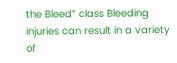the Bleed” class Bleeding injuries can result in a variety of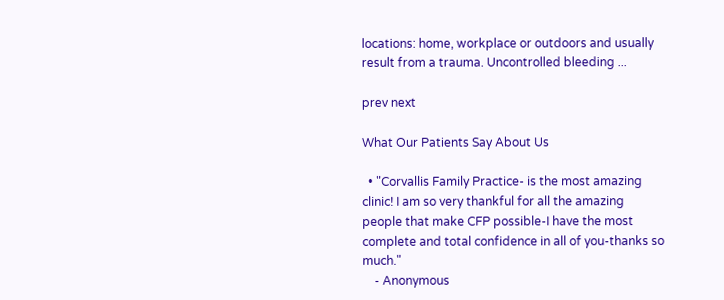locations: home, workplace or outdoors and usually result from a trauma. Uncontrolled bleeding ...

prev next

What Our Patients Say About Us

  • "Corvallis Family Practice- is the most amazing clinic! I am so very thankful for all the amazing people that make CFP possible-I have the most complete and total confidence in all of you-thanks so much."
    - Anonymous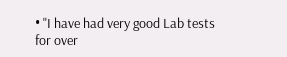• "I have had very good Lab tests for over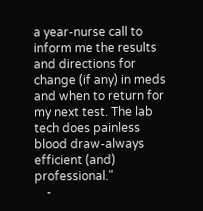a year-nurse call to inform me the results and directions for change (if any) in meds and when to return for my next test. The lab tech does painless blood draw-always efficient (and) professional."
    -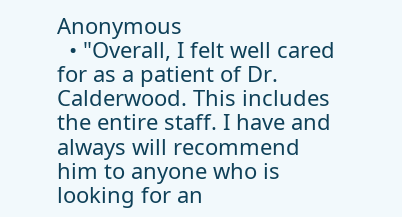Anonymous
  • "Overall, I felt well cared for as a patient of Dr. Calderwood. This includes the entire staff. I have and always will recommend him to anyone who is looking for an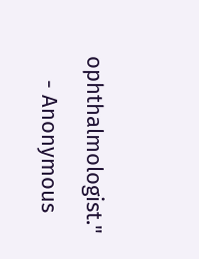ophthalmologist."
    - Anonymous